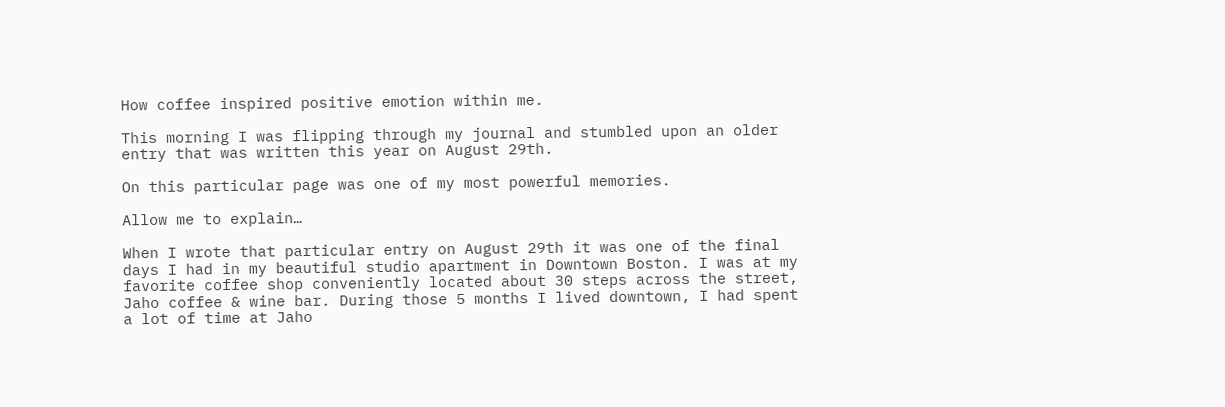How coffee inspired positive emotion within me.

This morning I was flipping through my journal and stumbled upon an older entry that was written this year on August 29th.

On this particular page was one of my most powerful memories.

Allow me to explain…

When I wrote that particular entry on August 29th it was one of the final days I had in my beautiful studio apartment in Downtown Boston. I was at my favorite coffee shop conveniently located about 30 steps across the street, Jaho coffee & wine bar. During those 5 months I lived downtown, I had spent a lot of time at Jaho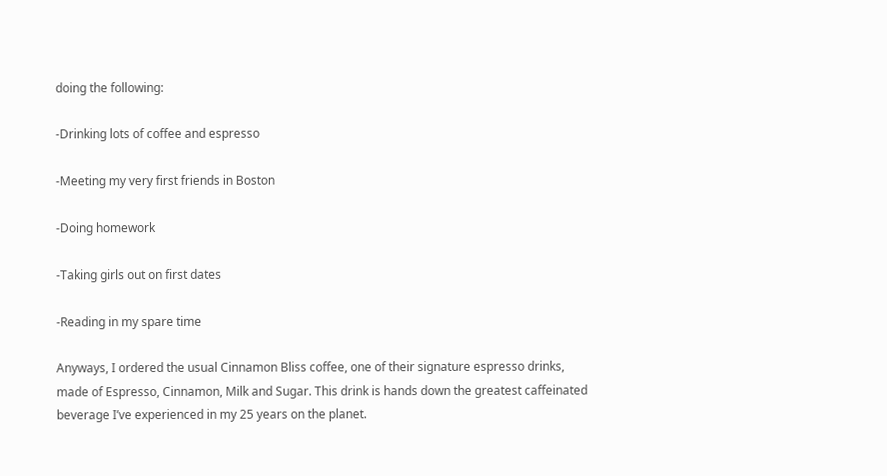doing the following:

-Drinking lots of coffee and espresso

-Meeting my very first friends in Boston

-Doing homework

-Taking girls out on first dates

-Reading in my spare time

Anyways, I ordered the usual Cinnamon Bliss coffee, one of their signature espresso drinks, made of Espresso, Cinnamon, Milk and Sugar. This drink is hands down the greatest caffeinated beverage I’ve experienced in my 25 years on the planet.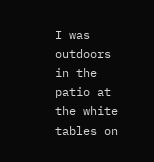I was outdoors in the patio at the white tables on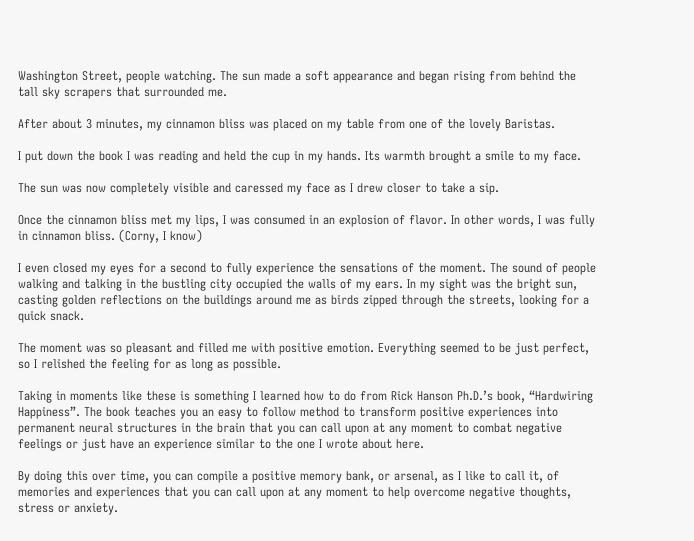Washington Street, people watching. The sun made a soft appearance and began rising from behind the tall sky scrapers that surrounded me.

After about 3 minutes, my cinnamon bliss was placed on my table from one of the lovely Baristas.

I put down the book I was reading and held the cup in my hands. Its warmth brought a smile to my face.

The sun was now completely visible and caressed my face as I drew closer to take a sip.

Once the cinnamon bliss met my lips, I was consumed in an explosion of flavor. In other words, I was fully in cinnamon bliss. (Corny, I know)

I even closed my eyes for a second to fully experience the sensations of the moment. The sound of people walking and talking in the bustling city occupied the walls of my ears. In my sight was the bright sun, casting golden reflections on the buildings around me as birds zipped through the streets, looking for a quick snack.

The moment was so pleasant and filled me with positive emotion. Everything seemed to be just perfect, so I relished the feeling for as long as possible.

Taking in moments like these is something I learned how to do from Rick Hanson Ph.D.’s book, “Hardwiring Happiness”. The book teaches you an easy to follow method to transform positive experiences into permanent neural structures in the brain that you can call upon at any moment to combat negative feelings or just have an experience similar to the one I wrote about here.

By doing this over time, you can compile a positive memory bank, or arsenal, as I like to call it, of memories and experiences that you can call upon at any moment to help overcome negative thoughts, stress or anxiety.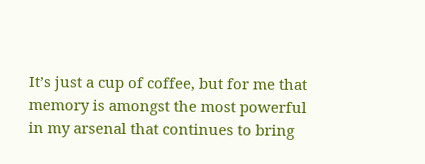It’s just a cup of coffee, but for me that memory is amongst the most powerful in my arsenal that continues to bring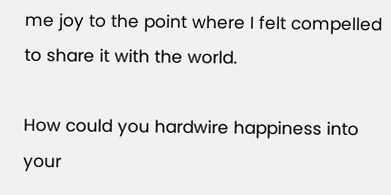me joy to the point where I felt compelled to share it with the world.

How could you hardwire happiness into your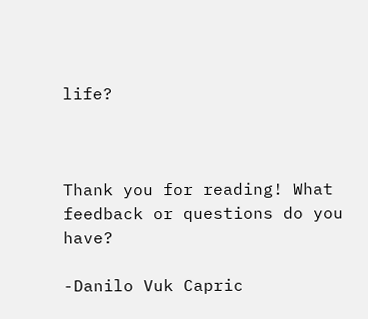life?



Thank you for reading! What feedback or questions do you have?

-Danilo Vuk Capric